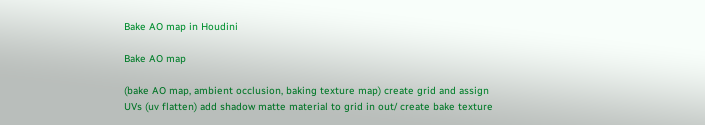Bake AO map in Houdini

Bake AO map

(bake AO map, ambient occlusion, baking texture map) create grid and assign UVs (uv flatten) add shadow matte material to grid in out/ create bake texture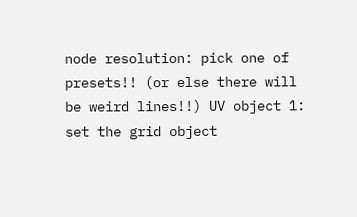node resolution: pick one of presets!! (or else there will be weird lines!!) UV object 1: set the grid object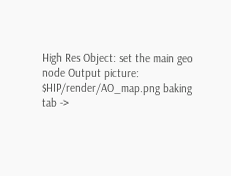High Res Object: set the main geo node Output picture: $HIP/render/AO_map.png baking tab ->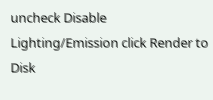uncheck Disable Lighting/Emission click Render to Disk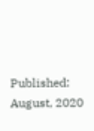Published: August, 2020